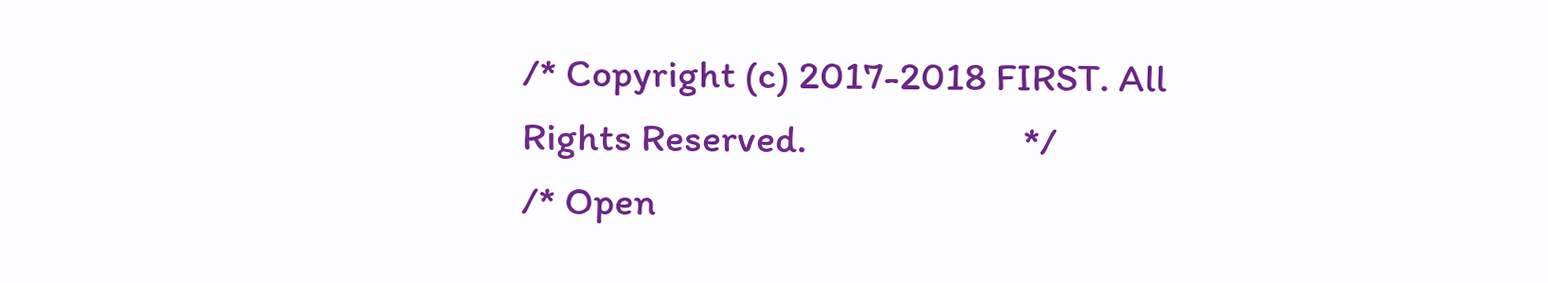/* Copyright (c) 2017-2018 FIRST. All Rights Reserved.                        */
/* Open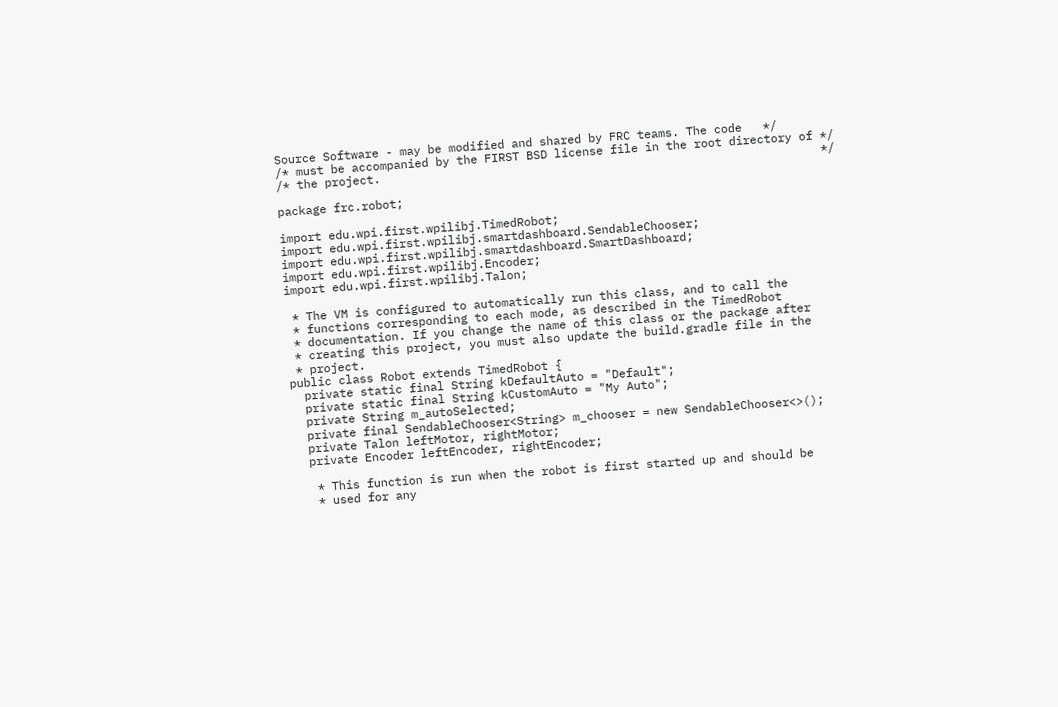Source Software - may be modified and shared by FRC teams. The code   */
/* must be accompanied by the FIRST BSD license file in the root directory of */
/* the project.                                                               */

package frc.robot;

import edu.wpi.first.wpilibj.TimedRobot;
import edu.wpi.first.wpilibj.smartdashboard.SendableChooser;
import edu.wpi.first.wpilibj.smartdashboard.SmartDashboard;
import edu.wpi.first.wpilibj.Encoder;
import edu.wpi.first.wpilibj.Talon;

 * The VM is configured to automatically run this class, and to call the
 * functions corresponding to each mode, as described in the TimedRobot
 * documentation. If you change the name of this class or the package after
 * creating this project, you must also update the build.gradle file in the
 * project.
public class Robot extends TimedRobot {
  private static final String kDefaultAuto = "Default";
  private static final String kCustomAuto = "My Auto";
  private String m_autoSelected;
  private final SendableChooser<String> m_chooser = new SendableChooser<>();
  private Talon leftMotor, rightMotor;
  private Encoder leftEncoder, rightEncoder;

   * This function is run when the robot is first started up and should be
   * used for any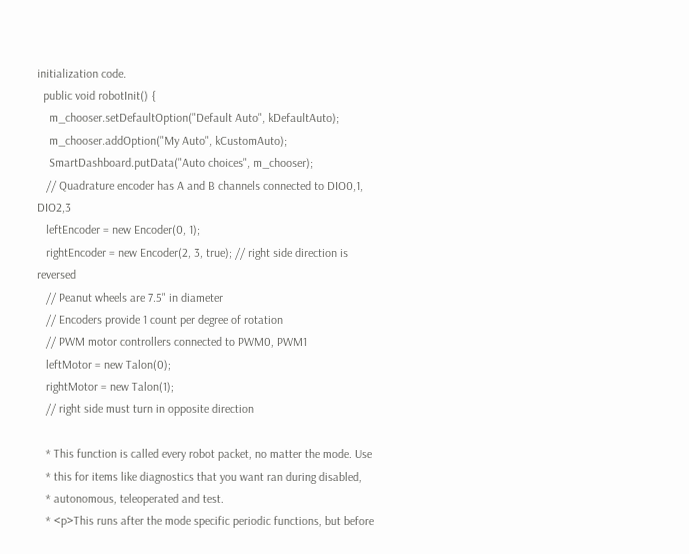initialization code.
  public void robotInit() {
    m_chooser.setDefaultOption("Default Auto", kDefaultAuto);
    m_chooser.addOption("My Auto", kCustomAuto);
    SmartDashboard.putData("Auto choices", m_chooser);
   // Quadrature encoder has A and B channels connected to DIO0,1, DIO2,3
   leftEncoder = new Encoder(0, 1);
   rightEncoder = new Encoder(2, 3, true); // right side direction is reversed
   // Peanut wheels are 7.5" in diameter
   // Encoders provide 1 count per degree of rotation
   // PWM motor controllers connected to PWM0, PWM1
   leftMotor = new Talon(0);
   rightMotor = new Talon(1);
   // right side must turn in opposite direction

   * This function is called every robot packet, no matter the mode. Use
   * this for items like diagnostics that you want ran during disabled,
   * autonomous, teleoperated and test.
   * <p>This runs after the mode specific periodic functions, but before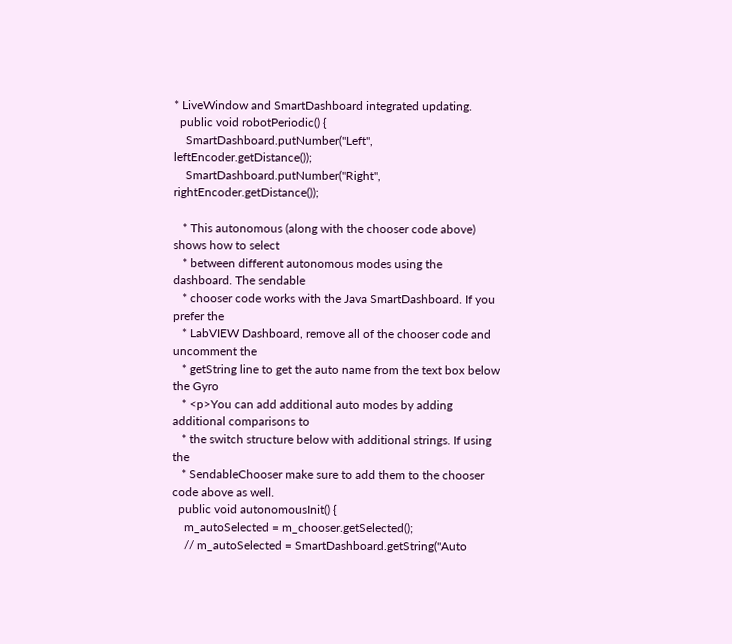* LiveWindow and SmartDashboard integrated updating.
  public void robotPeriodic() {
    SmartDashboard.putNumber("Left", leftEncoder.getDistance());
    SmartDashboard.putNumber("Right", rightEncoder.getDistance());

   * This autonomous (along with the chooser code above) shows how to select
   * between different autonomous modes using the dashboard. The sendable
   * chooser code works with the Java SmartDashboard. If you prefer the
   * LabVIEW Dashboard, remove all of the chooser code and uncomment the
   * getString line to get the auto name from the text box below the Gyro
   * <p>You can add additional auto modes by adding additional comparisons to
   * the switch structure below with additional strings. If using the
   * SendableChooser make sure to add them to the chooser code above as well.
  public void autonomousInit() {
    m_autoSelected = m_chooser.getSelected();
    // m_autoSelected = SmartDashboard.getString("Auto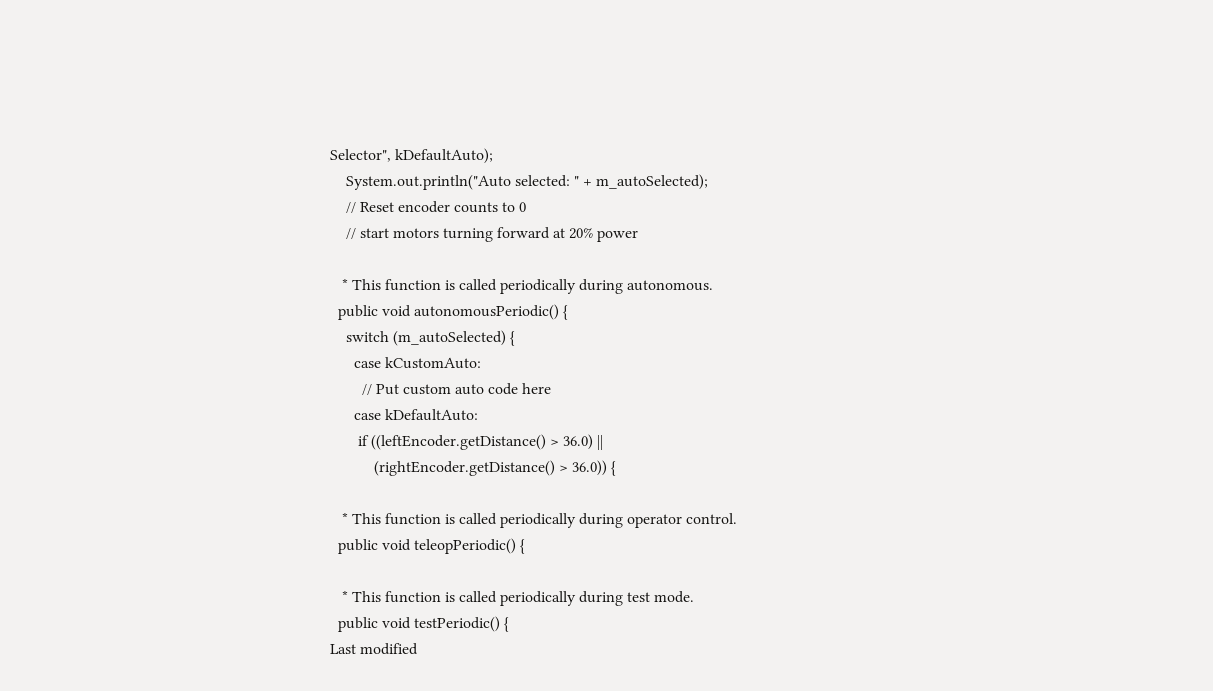Selector", kDefaultAuto);
    System.out.println("Auto selected: " + m_autoSelected);
    // Reset encoder counts to 0
    // start motors turning forward at 20% power

   * This function is called periodically during autonomous.
  public void autonomousPeriodic() {
    switch (m_autoSelected) {
      case kCustomAuto:
        // Put custom auto code here
      case kDefaultAuto:
       if ((leftEncoder.getDistance() > 36.0) ||
           (rightEncoder.getDistance() > 36.0)) {

   * This function is called periodically during operator control.
  public void teleopPeriodic() {

   * This function is called periodically during test mode.
  public void testPeriodic() {
Last modified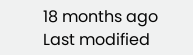18 months ago Last modified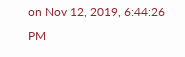on Nov 12, 2019, 6:44:26 PM